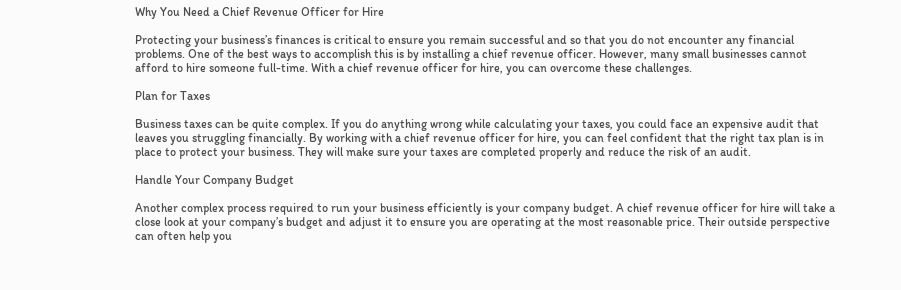Why You Need a Chief Revenue Officer for Hire

Protecting your business’s finances is critical to ensure you remain successful and so that you do not encounter any financial problems. One of the best ways to accomplish this is by installing a chief revenue officer. However, many small businesses cannot afford to hire someone full-time. With a chief revenue officer for hire, you can overcome these challenges.

Plan for Taxes

Business taxes can be quite complex. If you do anything wrong while calculating your taxes, you could face an expensive audit that leaves you struggling financially. By working with a chief revenue officer for hire, you can feel confident that the right tax plan is in place to protect your business. They will make sure your taxes are completed properly and reduce the risk of an audit.

Handle Your Company Budget

Another complex process required to run your business efficiently is your company budget. A chief revenue officer for hire will take a close look at your company’s budget and adjust it to ensure you are operating at the most reasonable price. Their outside perspective can often help you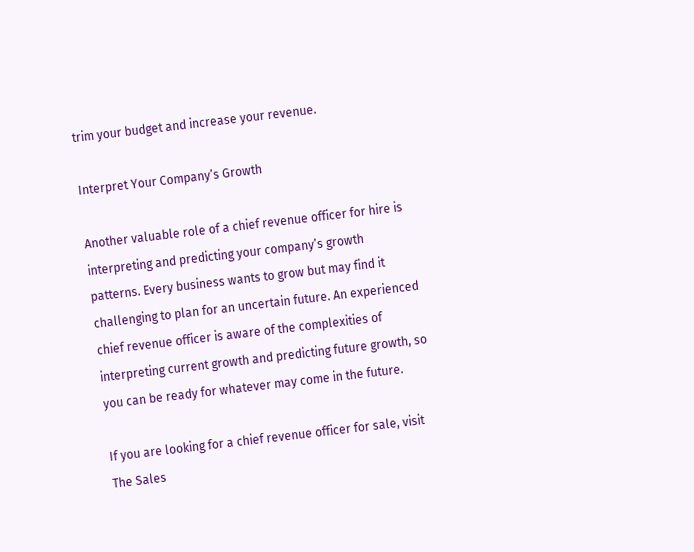trim your budget and increase your revenue.

Interpret Your Company’s Growth

Another valuable role of a chief revenue officer for hire is interpreting and predicting your company’s growth patterns. Every business wants to grow but may find it challenging to plan for an uncertain future. An experienced chief revenue officer is aware of the complexities of interpreting current growth and predicting future growth, so you can be ready for whatever may come in the future.

If you are looking for a chief revenue officer for sale, visit The Sales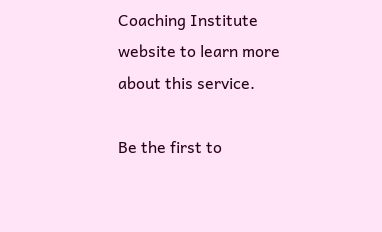Coaching Institute website to learn more about this service.

Be the first to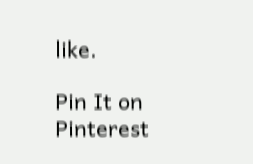like.

Pin It on Pinterest